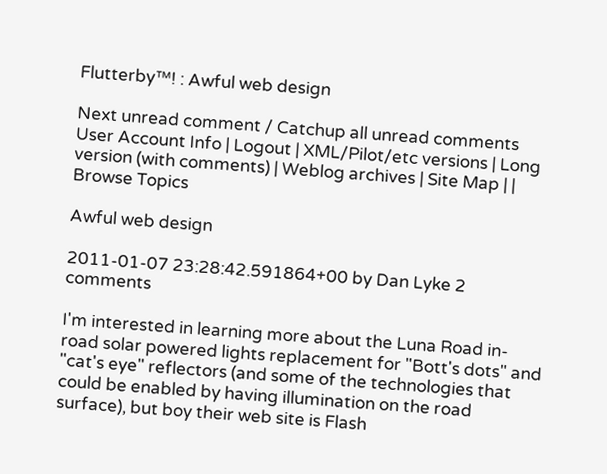Flutterby™! : Awful web design

Next unread comment / Catchup all unread comments User Account Info | Logout | XML/Pilot/etc versions | Long version (with comments) | Weblog archives | Site Map | | Browse Topics

Awful web design

2011-01-07 23:28:42.591864+00 by Dan Lyke 2 comments

I'm interested in learning more about the Luna Road in-road solar powered lights replacement for "Bott's dots" and "cat's eye" reflectors (and some of the technologies that could be enabled by having illumination on the road surface), but boy their web site is Flash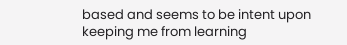based and seems to be intent upon keeping me from learning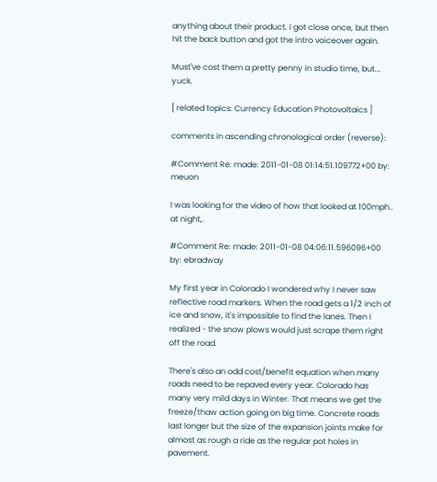anything about their product. I got close once, but then hit the back button and got the intro voiceover again.

Must've cost them a pretty penny in studio time, but... yuck.

[ related topics: Currency Education Photovoltaics ]

comments in ascending chronological order (reverse):

#Comment Re: made: 2011-01-08 01:14:51.109772+00 by: meuon

I was looking for the video of how that looked at 100mph.. at night,.

#Comment Re: made: 2011-01-08 04:06:11.596096+00 by: ebradway

My first year in Colorado I wondered why I never saw reflective road markers. When the road gets a 1/2 inch of ice and snow, it's impossible to find the lanes. Then I realized - the snow plows would just scrape them right off the road.

There's also an odd cost/benefit equation when many roads need to be repaved every year. Colorado has many very mild days in Winter. That means we get the freeze/thaw action going on big time. Concrete roads last longer but the size of the expansion joints make for almost as rough a ride as the regular pot holes in pavement.